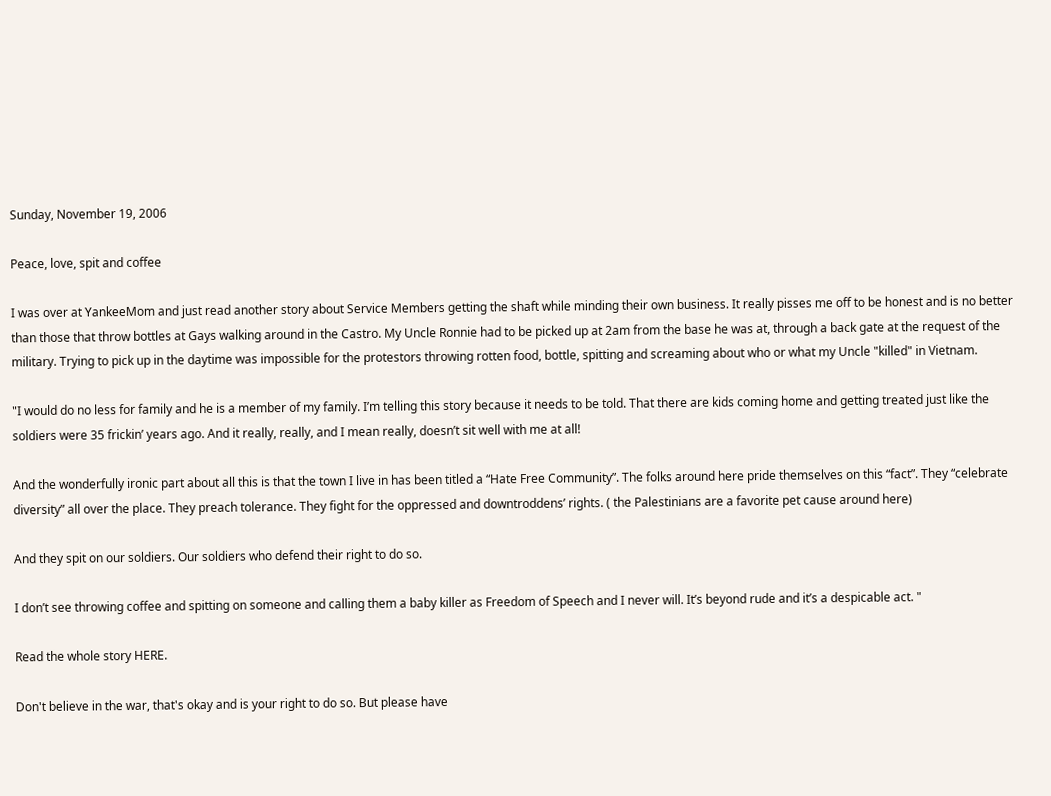Sunday, November 19, 2006

Peace, love, spit and coffee

I was over at YankeeMom and just read another story about Service Members getting the shaft while minding their own business. It really pisses me off to be honest and is no better than those that throw bottles at Gays walking around in the Castro. My Uncle Ronnie had to be picked up at 2am from the base he was at, through a back gate at the request of the military. Trying to pick up in the daytime was impossible for the protestors throwing rotten food, bottle, spitting and screaming about who or what my Uncle "killed" in Vietnam.

"I would do no less for family and he is a member of my family. I’m telling this story because it needs to be told. That there are kids coming home and getting treated just like the soldiers were 35 frickin’ years ago. And it really, really, and I mean really, doesn’t sit well with me at all!

And the wonderfully ironic part about all this is that the town I live in has been titled a “Hate Free Community”. The folks around here pride themselves on this “fact”. They “celebrate diversity” all over the place. They preach tolerance. They fight for the oppressed and downtroddens’ rights. ( the Palestinians are a favorite pet cause around here)

And they spit on our soldiers. Our soldiers who defend their right to do so.

I don’t see throwing coffee and spitting on someone and calling them a baby killer as Freedom of Speech and I never will. It’s beyond rude and it’s a despicable act. "

Read the whole story HERE.

Don't believe in the war, that's okay and is your right to do so. But please have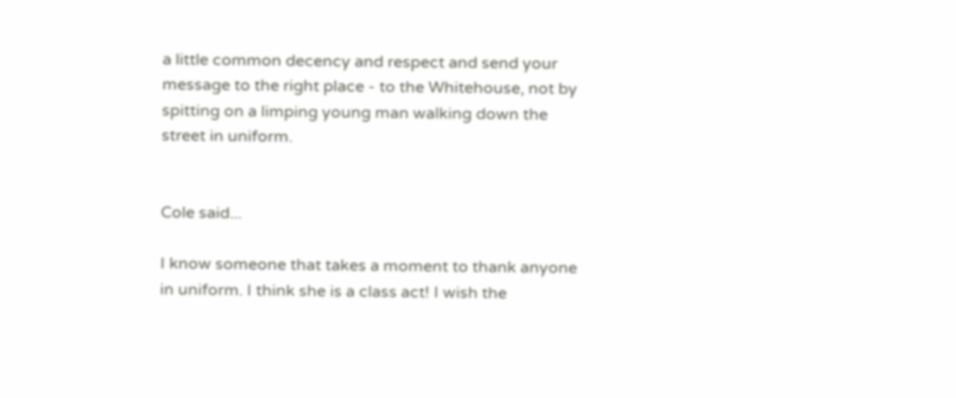a little common decency and respect and send your message to the right place - to the Whitehouse, not by spitting on a limping young man walking down the street in uniform.


Cole said...

I know someone that takes a moment to thank anyone in uniform. I think she is a class act! I wish the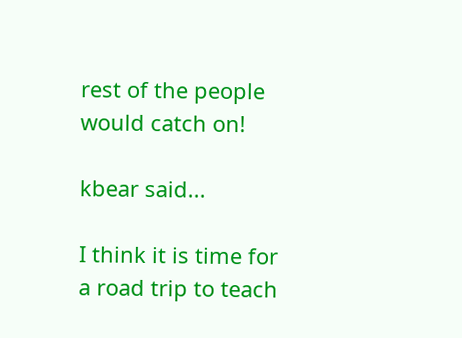rest of the people would catch on!

kbear said...

I think it is time for a road trip to teach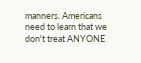manners. Americans need to learn that we don't treat ANYONE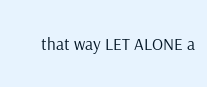that way LET ALONE a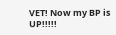VET! Now my BP is UP!!!!!